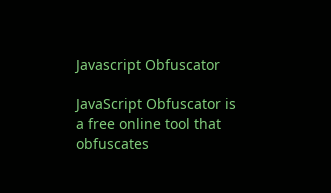Javascript Obfuscator

JavaScript Obfuscator is a free online tool that obfuscates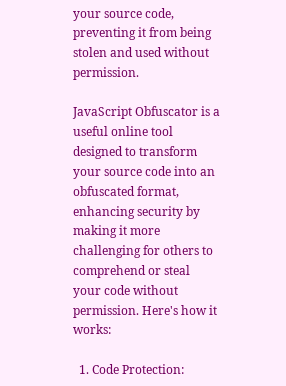your source code, preventing it from being stolen and used without permission.

JavaScript Obfuscator is a useful online tool designed to transform your source code into an obfuscated format, enhancing security by making it more challenging for others to comprehend or steal your code without permission. Here's how it works:

  1. Code Protection: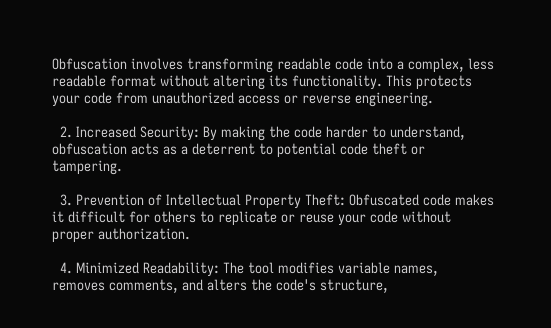Obfuscation involves transforming readable code into a complex, less readable format without altering its functionality. This protects your code from unauthorized access or reverse engineering.

  2. Increased Security: By making the code harder to understand, obfuscation acts as a deterrent to potential code theft or tampering.

  3. Prevention of Intellectual Property Theft: Obfuscated code makes it difficult for others to replicate or reuse your code without proper authorization.

  4. Minimized Readability: The tool modifies variable names, removes comments, and alters the code's structure,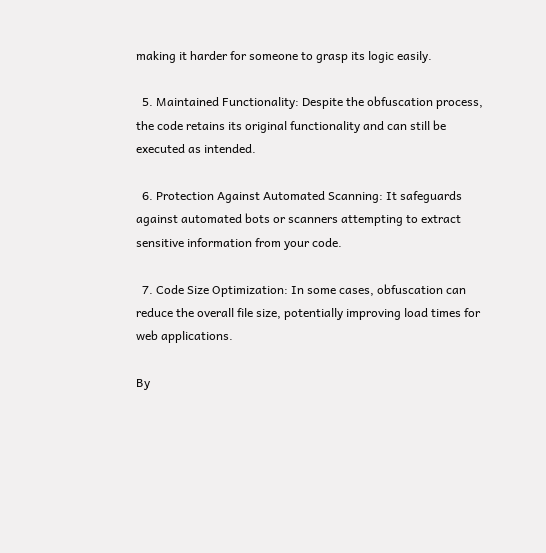making it harder for someone to grasp its logic easily.

  5. Maintained Functionality: Despite the obfuscation process, the code retains its original functionality and can still be executed as intended.

  6. Protection Against Automated Scanning: It safeguards against automated bots or scanners attempting to extract sensitive information from your code.

  7. Code Size Optimization: In some cases, obfuscation can reduce the overall file size, potentially improving load times for web applications.

By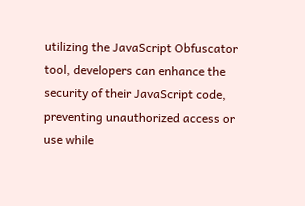utilizing the JavaScript Obfuscator tool, developers can enhance the security of their JavaScript code, preventing unauthorized access or use while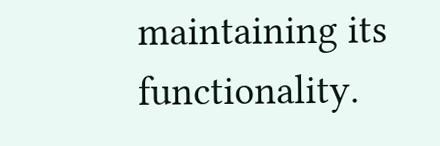maintaining its functionality.